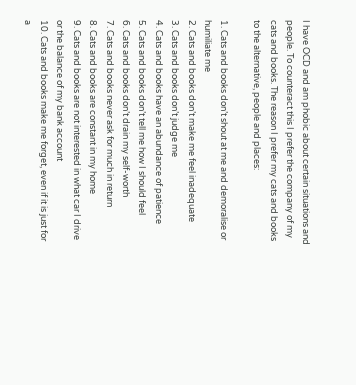I have OCD and am phobic about certain situations and people. To counteract this I prefer the company of my cats and books. The reason I prefer my cats and books to the alternative, people and places:

1. Cats and books don’t shout at me and demoralise or humiliate me
2. Cats and books don’t make me feel inadequate
3. Cats and books don’t judge me
4. Cats and books have an abundance of patience
5. Cats and books don’t tell me how I should feel
6. Cats and books don’t drain my self-worth
7. Cats and books never ask for much in return
8. Cats and books are constant in my home
9. Cats and books are not interested in what car I drive or the balance of my bank account
10. Cats and books make me forget, even if it is just for a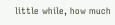little while, how much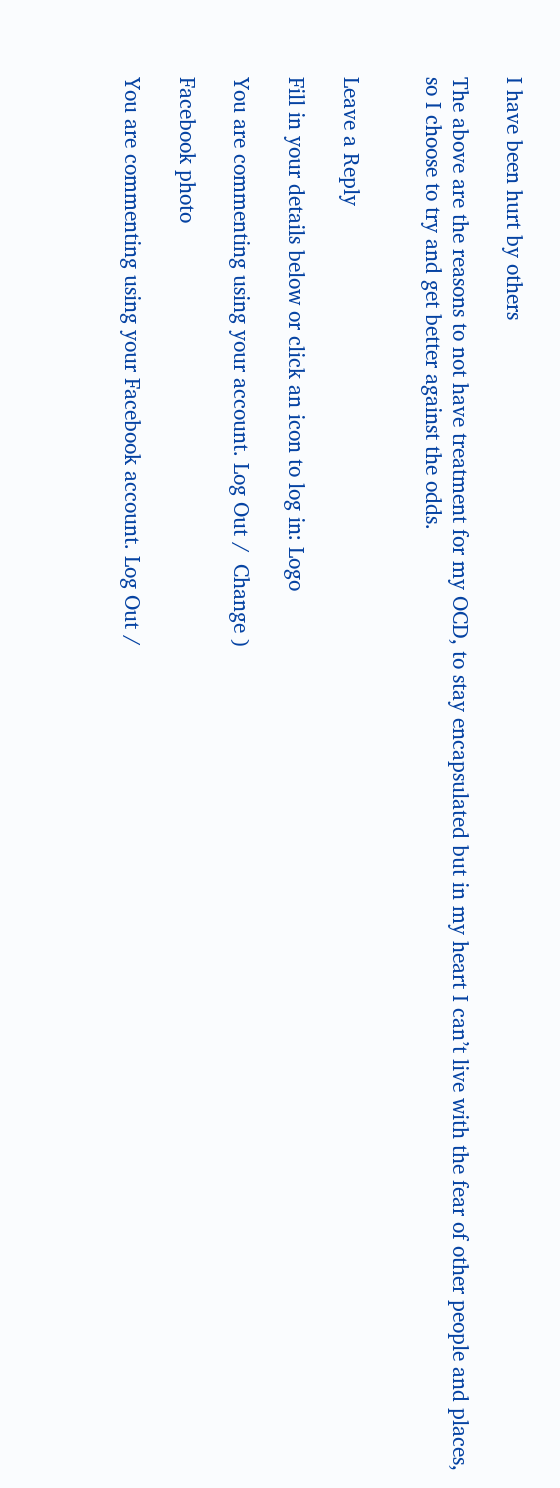I have been hurt by others

The above are the reasons to not have treatment for my OCD, to stay encapsulated but in my heart I can’t live with the fear of other people and places, so I choose to try and get better against the odds.


Leave a Reply

Fill in your details below or click an icon to log in: Logo

You are commenting using your account. Log Out /  Change )

Facebook photo

You are commenting using your Facebook account. Log Out /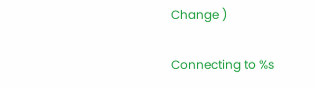Change )

Connecting to %s